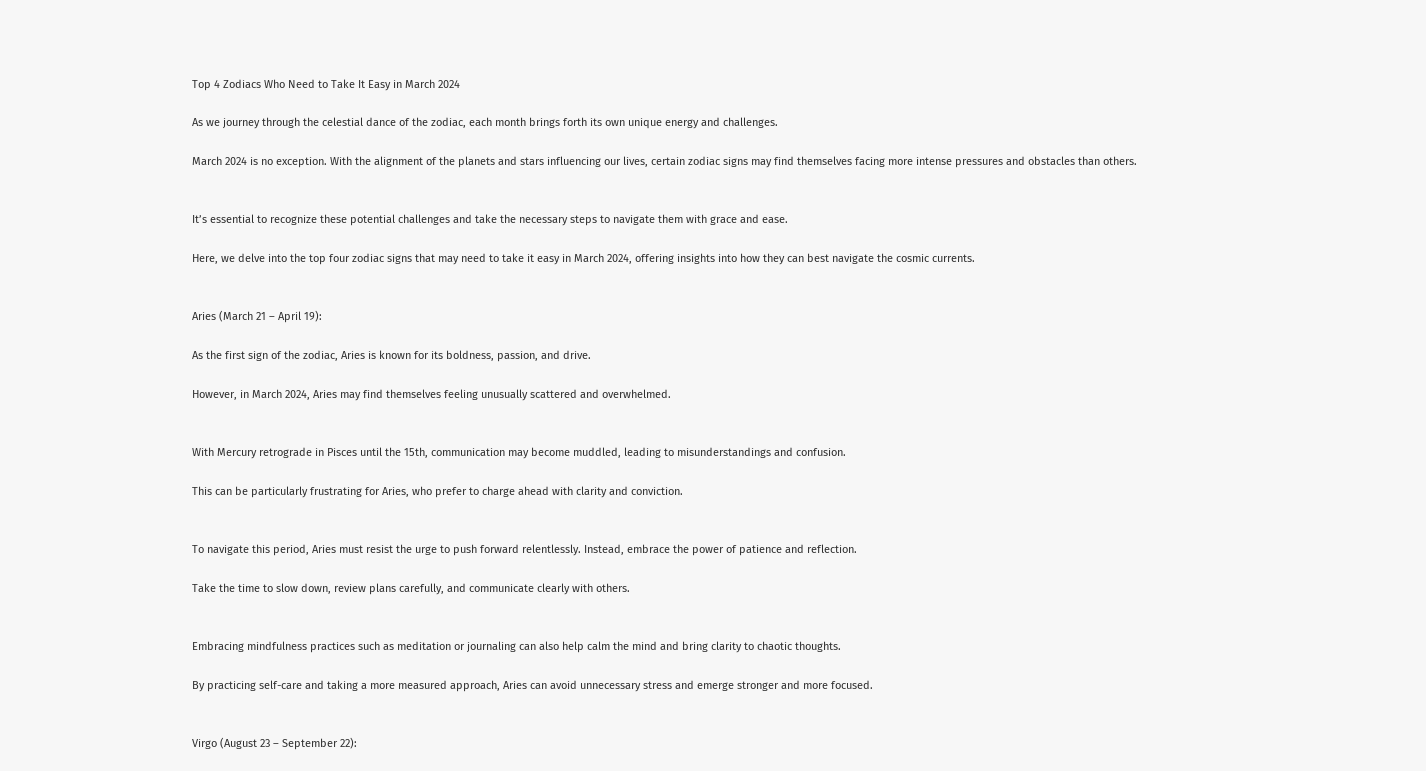Top 4 Zodiacs Who Need to Take It Easy in March 2024

As we journey through the celestial dance of the zodiac, each month brings forth its own unique energy and challenges.

March 2024 is no exception. With the alignment of the planets and stars influencing our lives, certain zodiac signs may find themselves facing more intense pressures and obstacles than others.


It’s essential to recognize these potential challenges and take the necessary steps to navigate them with grace and ease.

Here, we delve into the top four zodiac signs that may need to take it easy in March 2024, offering insights into how they can best navigate the cosmic currents.


Aries (March 21 – April 19):

As the first sign of the zodiac, Aries is known for its boldness, passion, and drive.

However, in March 2024, Aries may find themselves feeling unusually scattered and overwhelmed.


With Mercury retrograde in Pisces until the 15th, communication may become muddled, leading to misunderstandings and confusion.

This can be particularly frustrating for Aries, who prefer to charge ahead with clarity and conviction.


To navigate this period, Aries must resist the urge to push forward relentlessly. Instead, embrace the power of patience and reflection.

Take the time to slow down, review plans carefully, and communicate clearly with others.


Embracing mindfulness practices such as meditation or journaling can also help calm the mind and bring clarity to chaotic thoughts.

By practicing self-care and taking a more measured approach, Aries can avoid unnecessary stress and emerge stronger and more focused.


Virgo (August 23 – September 22):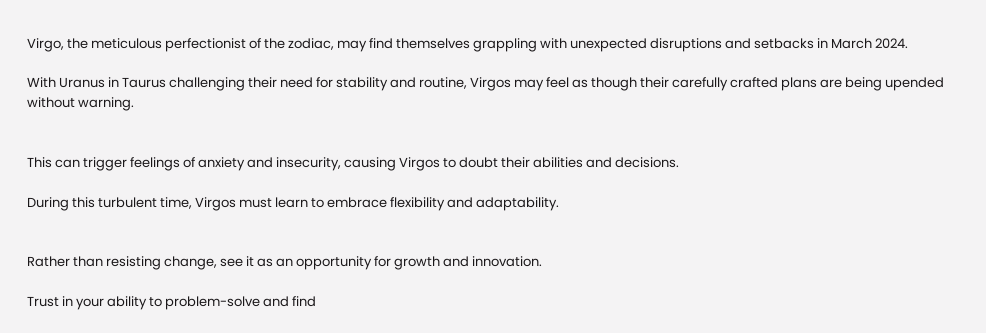Virgo, the meticulous perfectionist of the zodiac, may find themselves grappling with unexpected disruptions and setbacks in March 2024.

With Uranus in Taurus challenging their need for stability and routine, Virgos may feel as though their carefully crafted plans are being upended without warning.


This can trigger feelings of anxiety and insecurity, causing Virgos to doubt their abilities and decisions.

During this turbulent time, Virgos must learn to embrace flexibility and adaptability.


Rather than resisting change, see it as an opportunity for growth and innovation.

Trust in your ability to problem-solve and find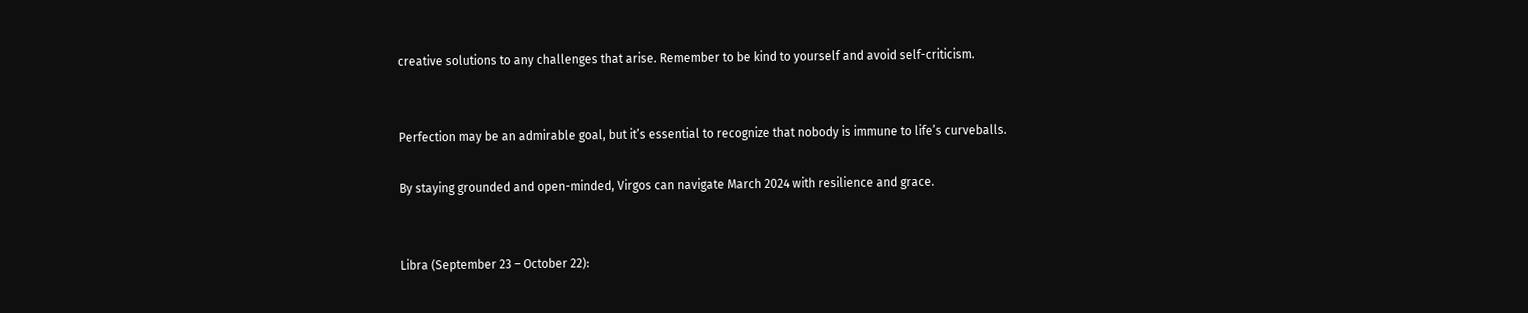creative solutions to any challenges that arise. Remember to be kind to yourself and avoid self-criticism.


Perfection may be an admirable goal, but it’s essential to recognize that nobody is immune to life’s curveballs.

By staying grounded and open-minded, Virgos can navigate March 2024 with resilience and grace.


Libra (September 23 – October 22):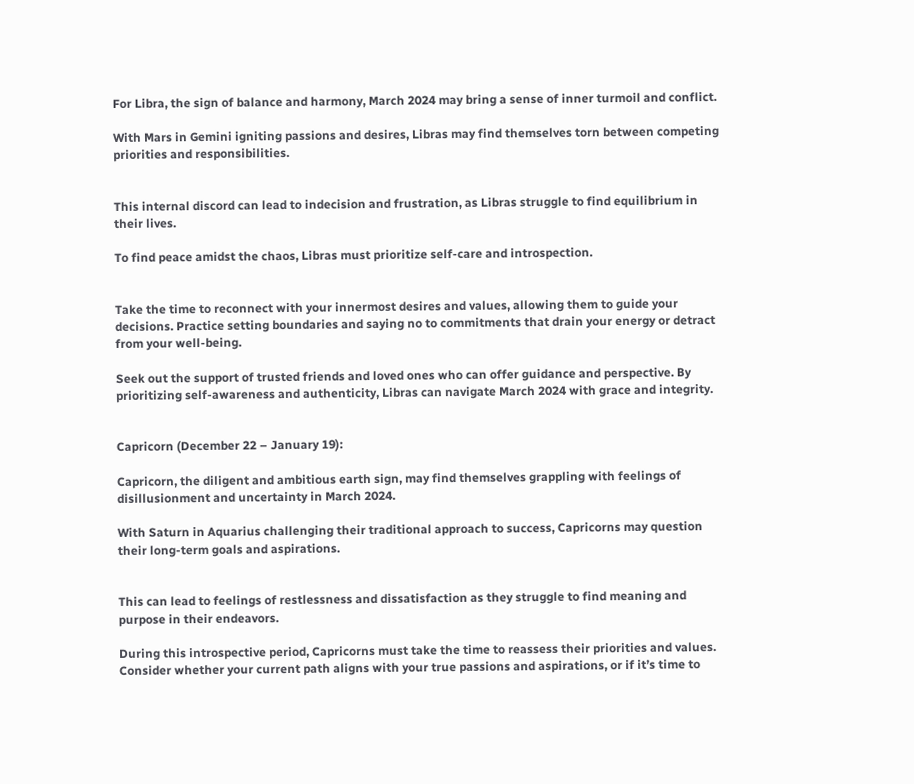For Libra, the sign of balance and harmony, March 2024 may bring a sense of inner turmoil and conflict.

With Mars in Gemini igniting passions and desires, Libras may find themselves torn between competing priorities and responsibilities.


This internal discord can lead to indecision and frustration, as Libras struggle to find equilibrium in their lives.

To find peace amidst the chaos, Libras must prioritize self-care and introspection.


Take the time to reconnect with your innermost desires and values, allowing them to guide your decisions. Practice setting boundaries and saying no to commitments that drain your energy or detract from your well-being.

Seek out the support of trusted friends and loved ones who can offer guidance and perspective. By prioritizing self-awareness and authenticity, Libras can navigate March 2024 with grace and integrity.


Capricorn (December 22 – January 19):

Capricorn, the diligent and ambitious earth sign, may find themselves grappling with feelings of disillusionment and uncertainty in March 2024.

With Saturn in Aquarius challenging their traditional approach to success, Capricorns may question their long-term goals and aspirations.


This can lead to feelings of restlessness and dissatisfaction as they struggle to find meaning and purpose in their endeavors.

During this introspective period, Capricorns must take the time to reassess their priorities and values. Consider whether your current path aligns with your true passions and aspirations, or if it’s time to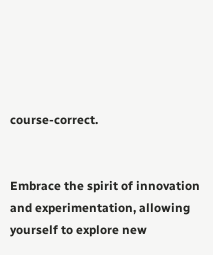course-correct.


Embrace the spirit of innovation and experimentation, allowing yourself to explore new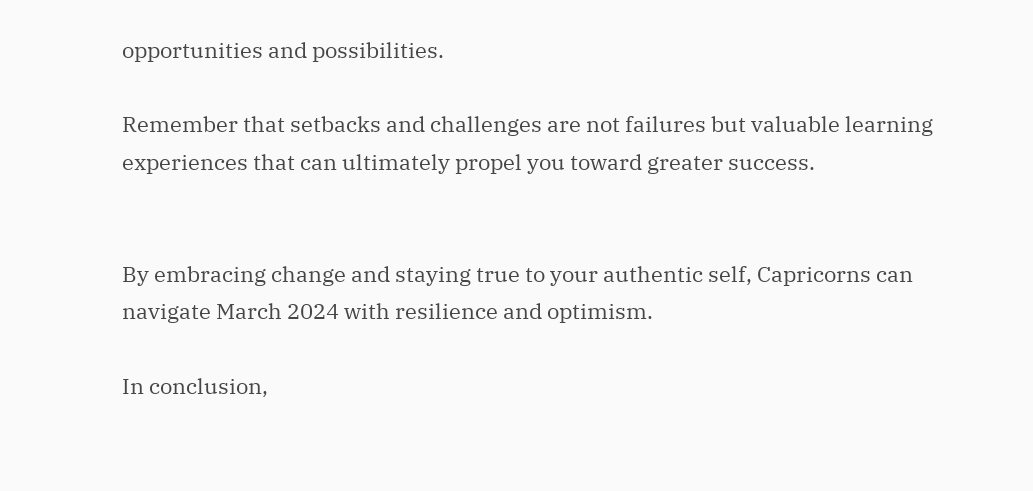opportunities and possibilities.

Remember that setbacks and challenges are not failures but valuable learning experiences that can ultimately propel you toward greater success.


By embracing change and staying true to your authentic self, Capricorns can navigate March 2024 with resilience and optimism.

In conclusion,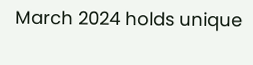March 2024 holds unique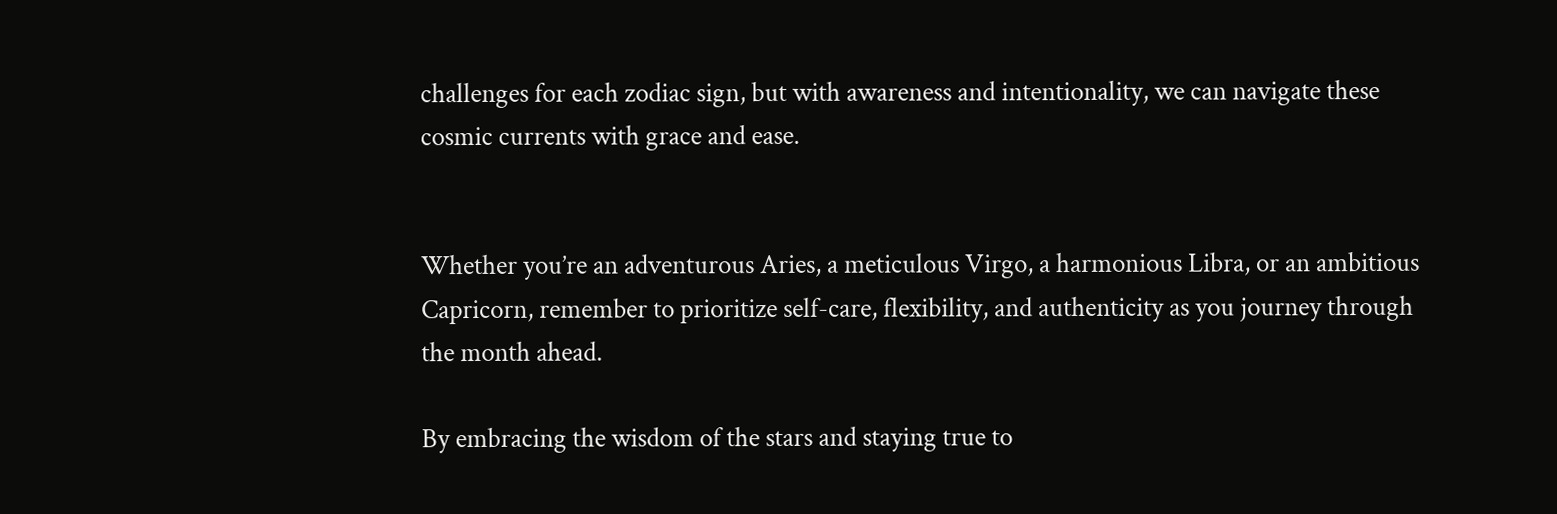challenges for each zodiac sign, but with awareness and intentionality, we can navigate these cosmic currents with grace and ease.


Whether you’re an adventurous Aries, a meticulous Virgo, a harmonious Libra, or an ambitious Capricorn, remember to prioritize self-care, flexibility, and authenticity as you journey through the month ahead.

By embracing the wisdom of the stars and staying true to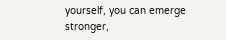yourself, you can emerge stronger,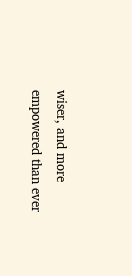wiser, and more empowered than ever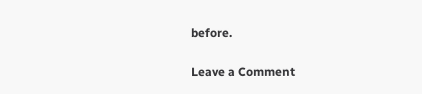before.


Leave a Comment